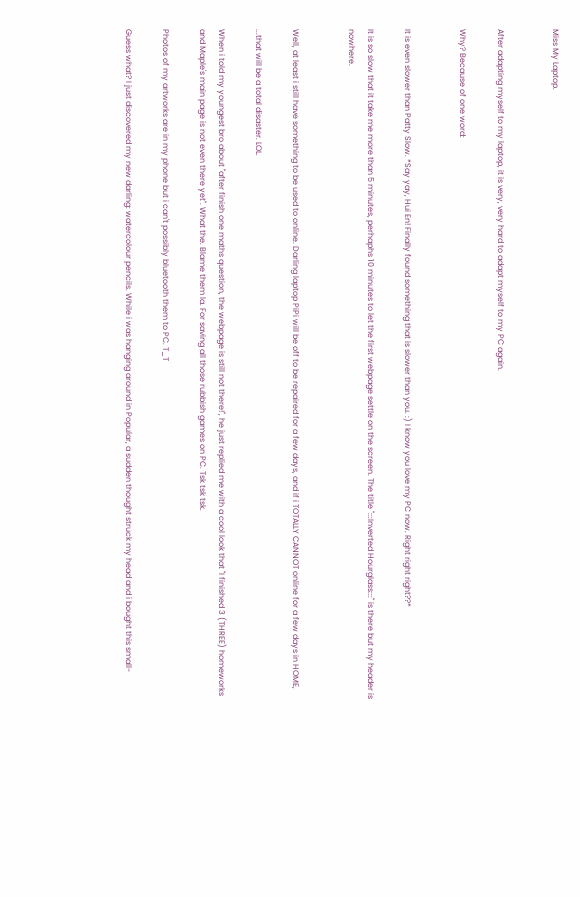Miss My Laptop.


After adapting myself to my laptop, it is very, very hard to adapt myself to my PC again.

Why? Because of one word:


It is even slower than Patty Slow. *Say yay, Hui En! Finally found something that is slower than you. :) I know you love my PC now. Right right right??*

It is so slow that it take me more than 5 minutes, perhaphs 10 minutes to let the first webpage settle on the screen. The title ":::Inverted Hourglass:::" is there but my header is nowhere.


Well, at least i still have something to be used to online. Darling laptop PiPi will be off to be repaired for a few days, and if i TOTALLY CANNOT online for a few days in HOME,

...that will be a total disaster. LOL.

When i told my youngest bro about "after finish one maths question, the webpage is still not there!", he just replied me with a cool look that "I finished 3 (THREE) homeworks and Maple's main page is not even there yet". What the. Blame them la. For saving all those rubbish games on PC. Tsk tsk tsk.

Photos of my artworks are in my phone but i can't possibly bluetooth them to PC. T_T

Guess what? I just discovered my new darling: watercolour pencils. While i was hanging around in Popular, a sudden thought struck my head and i bought this small-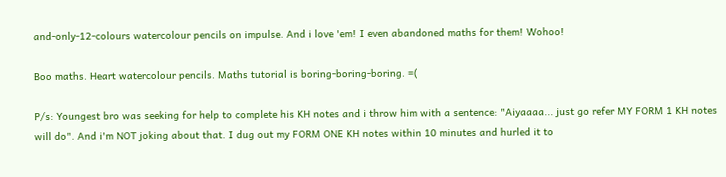and-only-12-colours watercolour pencils on impulse. And i love 'em! I even abandoned maths for them! Wohoo!

Boo maths. Heart watercolour pencils. Maths tutorial is boring-boring-boring. =(

P/s: Youngest bro was seeking for help to complete his KH notes and i throw him with a sentence: "Aiyaaaa... just go refer MY FORM 1 KH notes will do". And i'm NOT joking about that. I dug out my FORM ONE KH notes within 10 minutes and hurled it to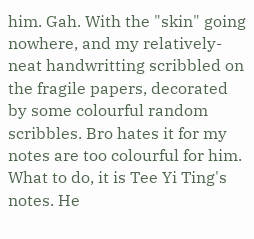him. Gah. With the "skin" going nowhere, and my relatively-neat handwritting scribbled on the fragile papers, decorated by some colourful random scribbles. Bro hates it for my notes are too colourful for him. What to do, it is Tee Yi Ting's notes. He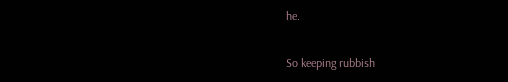he.

So keeping rubbish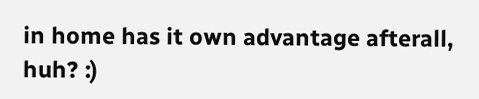in home has it own advantage afterall, huh? :)